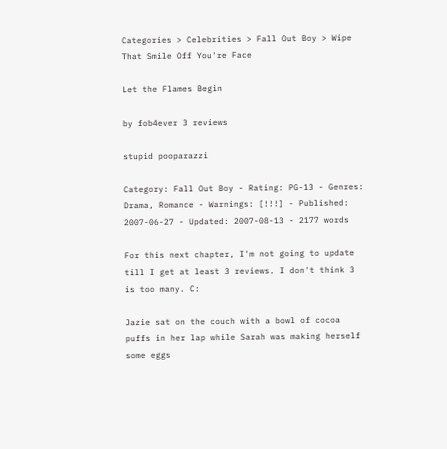Categories > Celebrities > Fall Out Boy > Wipe That Smile Off You're Face

Let the Flames Begin

by fob4ever 3 reviews

stupid pooparazzi

Category: Fall Out Boy - Rating: PG-13 - Genres: Drama, Romance - Warnings: [!!!] - Published: 2007-06-27 - Updated: 2007-08-13 - 2177 words

For this next chapter, I'm not going to update till I get at least 3 reviews. I don't think 3 is too many. C:

Jazie sat on the couch with a bowl of cocoa puffs in her lap while Sarah was making herself some eggs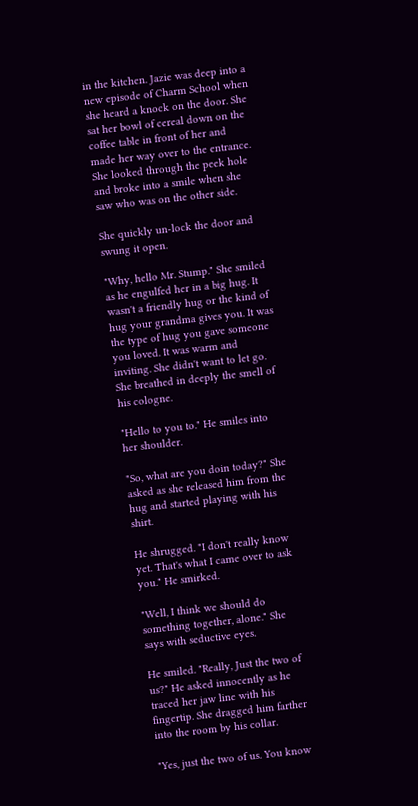in the kitchen. Jazie was deep into a new episode of Charm School when she heard a knock on the door. She sat her bowl of cereal down on the coffee table in front of her and made her way over to the entrance. She looked through the peek hole and broke into a smile when she saw who was on the other side.

She quickly un-lock the door and swung it open.

"Why, hello Mr. Stump." She smiled as he engulfed her in a big hug. It wasn't a friendly hug or the kind of hug your grandma gives you. It was the type of hug you gave someone you loved. It was warm and inviting. She didn't want to let go. She breathed in deeply the smell of his cologne.

"Hello to you to." He smiles into her shoulder.

"So, what are you doin today?" She asked as she released him from the hug and started playing with his shirt.

He shrugged. "I don't really know yet. That's what I came over to ask you." He smirked.

"Well, I think we should do something together, alone." She says with seductive eyes.

He smiled. "Really, Just the two of us?" He asked innocently as he traced her jaw line with his fingertip. She dragged him farther into the room by his collar.

"Yes, just the two of us. You know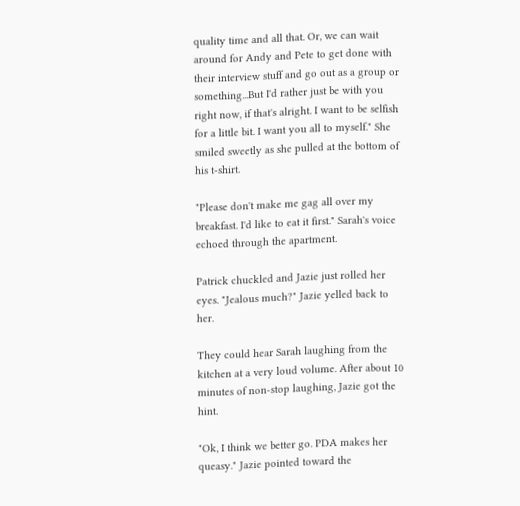quality time and all that. Or, we can wait around for Andy and Pete to get done with their interview stuff and go out as a group or something...But I'd rather just be with you right now, if that's alright. I want to be selfish for a little bit. I want you all to myself." She smiled sweetly as she pulled at the bottom of his t-shirt.

"Please don't make me gag all over my breakfast. I'd like to eat it first." Sarah's voice echoed through the apartment.

Patrick chuckled and Jazie just rolled her eyes. "Jealous much?" Jazie yelled back to her.

They could hear Sarah laughing from the kitchen at a very loud volume. After about 10 minutes of non-stop laughing, Jazie got the hint.

"Ok, I think we better go. PDA makes her queasy." Jazie pointed toward the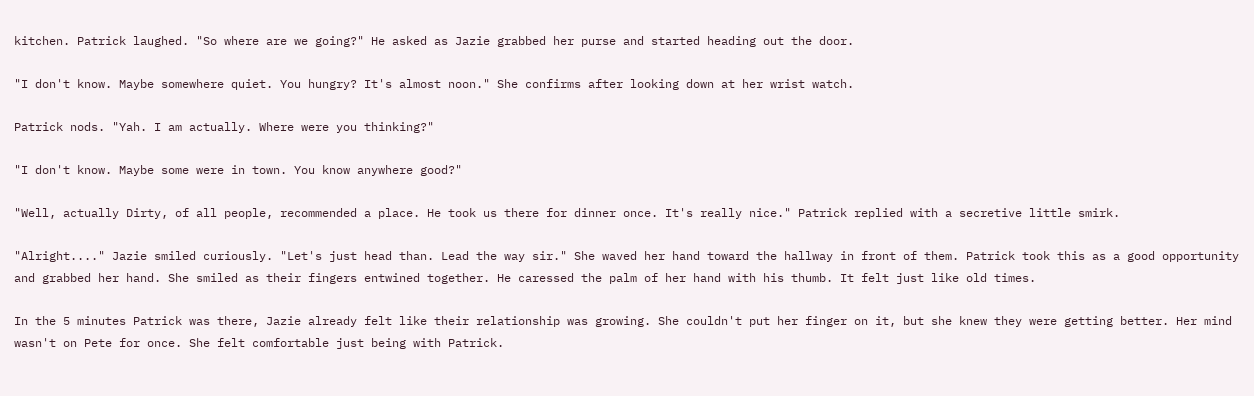kitchen. Patrick laughed. "So where are we going?" He asked as Jazie grabbed her purse and started heading out the door.

"I don't know. Maybe somewhere quiet. You hungry? It's almost noon." She confirms after looking down at her wrist watch.

Patrick nods. "Yah. I am actually. Where were you thinking?"

"I don't know. Maybe some were in town. You know anywhere good?"

"Well, actually Dirty, of all people, recommended a place. He took us there for dinner once. It's really nice." Patrick replied with a secretive little smirk.

"Alright...." Jazie smiled curiously. "Let's just head than. Lead the way sir." She waved her hand toward the hallway in front of them. Patrick took this as a good opportunity and grabbed her hand. She smiled as their fingers entwined together. He caressed the palm of her hand with his thumb. It felt just like old times.

In the 5 minutes Patrick was there, Jazie already felt like their relationship was growing. She couldn't put her finger on it, but she knew they were getting better. Her mind wasn't on Pete for once. She felt comfortable just being with Patrick.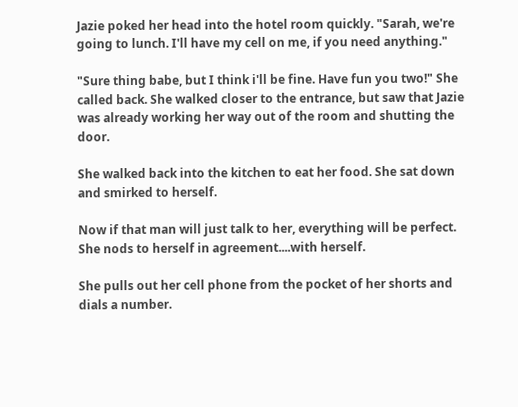Jazie poked her head into the hotel room quickly. "Sarah, we're going to lunch. I'll have my cell on me, if you need anything."

"Sure thing babe, but I think i'll be fine. Have fun you two!" She called back. She walked closer to the entrance, but saw that Jazie was already working her way out of the room and shutting the door.

She walked back into the kitchen to eat her food. She sat down and smirked to herself.

Now if that man will just talk to her, everything will be perfect. She nods to herself in agreement....with herself.

She pulls out her cell phone from the pocket of her shorts and dials a number.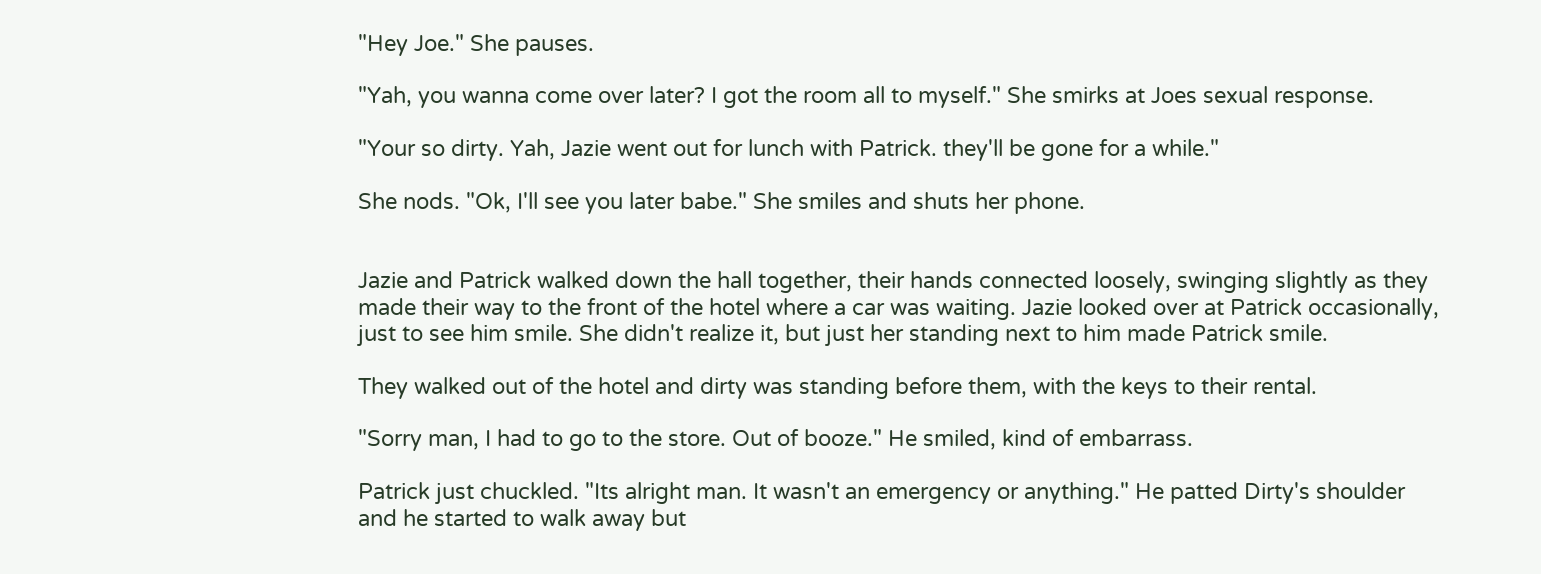"Hey Joe." She pauses.

"Yah, you wanna come over later? I got the room all to myself." She smirks at Joes sexual response.

"Your so dirty. Yah, Jazie went out for lunch with Patrick. they'll be gone for a while."

She nods. "Ok, I'll see you later babe." She smiles and shuts her phone.


Jazie and Patrick walked down the hall together, their hands connected loosely, swinging slightly as they made their way to the front of the hotel where a car was waiting. Jazie looked over at Patrick occasionally, just to see him smile. She didn't realize it, but just her standing next to him made Patrick smile.

They walked out of the hotel and dirty was standing before them, with the keys to their rental.

"Sorry man, I had to go to the store. Out of booze." He smiled, kind of embarrass.

Patrick just chuckled. "Its alright man. It wasn't an emergency or anything." He patted Dirty's shoulder and he started to walk away but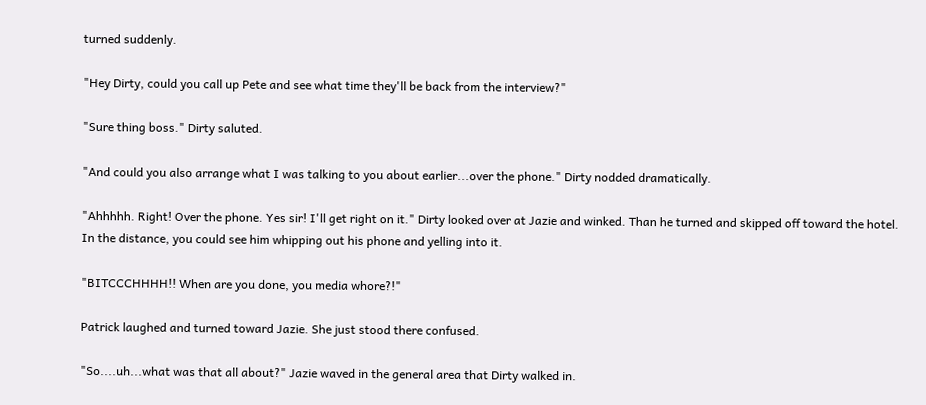turned suddenly.

"Hey Dirty, could you call up Pete and see what time they'll be back from the interview?"

"Sure thing boss." Dirty saluted.

"And could you also arrange what I was talking to you about earlier...over the phone." Dirty nodded dramatically.

"Ahhhhh. Right! Over the phone. Yes sir! I'll get right on it." Dirty looked over at Jazie and winked. Than he turned and skipped off toward the hotel. In the distance, you could see him whipping out his phone and yelling into it.

"BITCCCHHHH!! When are you done, you media whore?!"

Patrick laughed and turned toward Jazie. She just stood there confused.

"So....uh...what was that all about?" Jazie waved in the general area that Dirty walked in.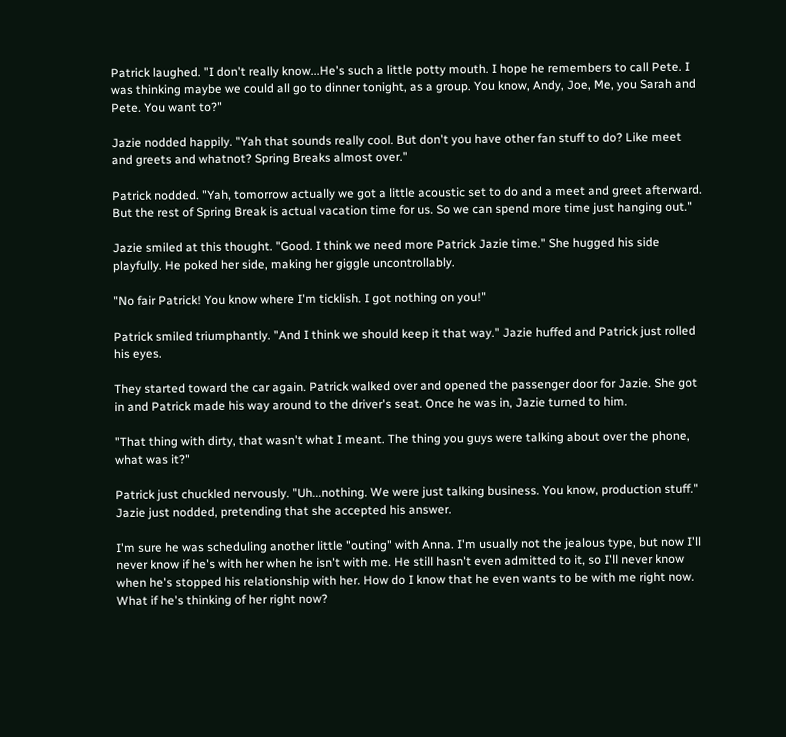Patrick laughed. "I don't really know...He's such a little potty mouth. I hope he remembers to call Pete. I was thinking maybe we could all go to dinner tonight, as a group. You know, Andy, Joe, Me, you Sarah and Pete. You want to?"

Jazie nodded happily. "Yah that sounds really cool. But don't you have other fan stuff to do? Like meet and greets and whatnot? Spring Breaks almost over."

Patrick nodded. "Yah, tomorrow actually we got a little acoustic set to do and a meet and greet afterward. But the rest of Spring Break is actual vacation time for us. So we can spend more time just hanging out."

Jazie smiled at this thought. "Good. I think we need more Patrick Jazie time." She hugged his side playfully. He poked her side, making her giggle uncontrollably.

"No fair Patrick! You know where I'm ticklish. I got nothing on you!"

Patrick smiled triumphantly. "And I think we should keep it that way." Jazie huffed and Patrick just rolled his eyes.

They started toward the car again. Patrick walked over and opened the passenger door for Jazie. She got in and Patrick made his way around to the driver's seat. Once he was in, Jazie turned to him.

"That thing with dirty, that wasn't what I meant. The thing you guys were talking about over the phone, what was it?"

Patrick just chuckled nervously. "Uh...nothing. We were just talking business. You know, production stuff." Jazie just nodded, pretending that she accepted his answer.

I'm sure he was scheduling another little "outing" with Anna. I'm usually not the jealous type, but now I'll never know if he's with her when he isn't with me. He still hasn't even admitted to it, so I'll never know when he's stopped his relationship with her. How do I know that he even wants to be with me right now. What if he's thinking of her right now?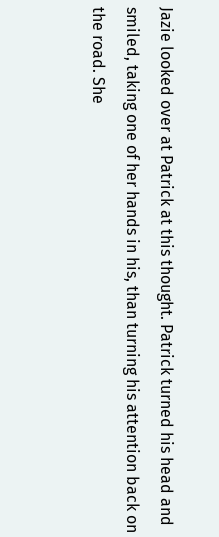Jazie looked over at Patrick at this thought. Patrick turned his head and smiled, taking one of her hands in his, than turning his attention back on the road. She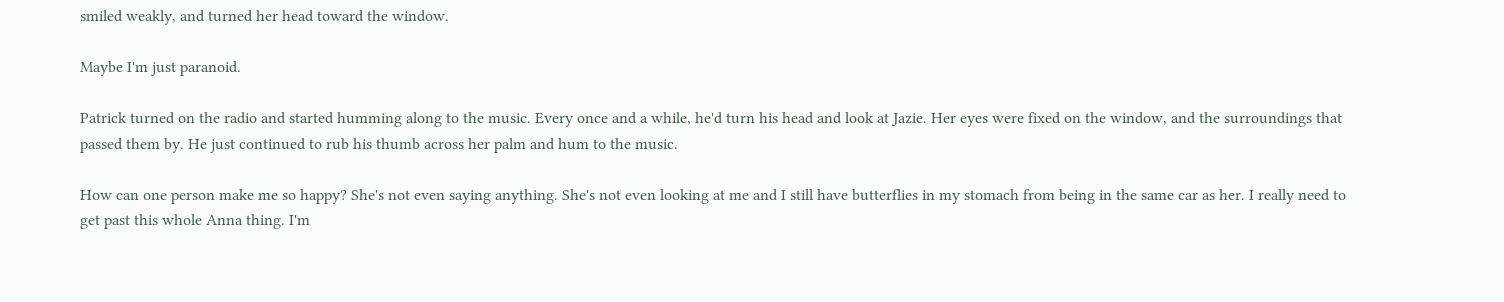smiled weakly, and turned her head toward the window.

Maybe I'm just paranoid.

Patrick turned on the radio and started humming along to the music. Every once and a while, he'd turn his head and look at Jazie. Her eyes were fixed on the window, and the surroundings that passed them by. He just continued to rub his thumb across her palm and hum to the music.

How can one person make me so happy? She's not even saying anything. She's not even looking at me and I still have butterflies in my stomach from being in the same car as her. I really need to get past this whole Anna thing. I'm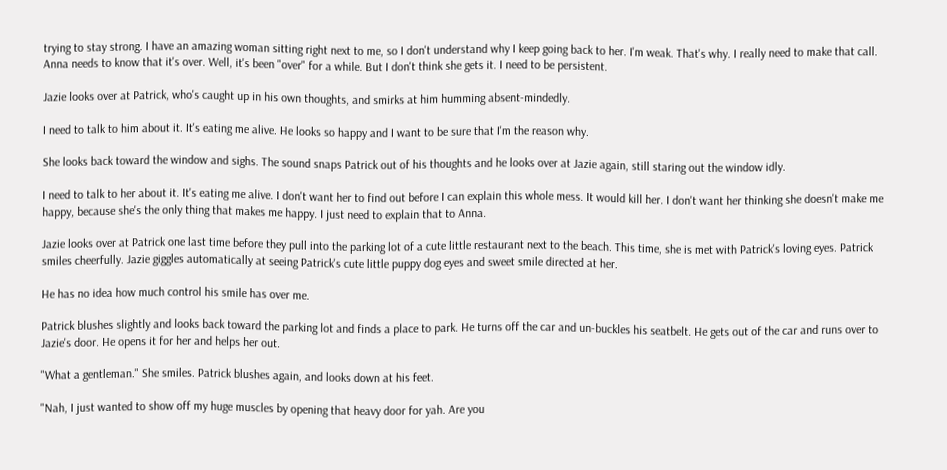trying to stay strong. I have an amazing woman sitting right next to me, so I don't understand why I keep going back to her. I'm weak. That's why. I really need to make that call. Anna needs to know that it's over. Well, it's been "over" for a while. But I don't think she gets it. I need to be persistent.

Jazie looks over at Patrick, who's caught up in his own thoughts, and smirks at him humming absent-mindedly.

I need to talk to him about it. It's eating me alive. He looks so happy and I want to be sure that I'm the reason why.

She looks back toward the window and sighs. The sound snaps Patrick out of his thoughts and he looks over at Jazie again, still staring out the window idly.

I need to talk to her about it. It's eating me alive. I don't want her to find out before I can explain this whole mess. It would kill her. I don't want her thinking she doesn't make me happy, because she's the only thing that makes me happy. I just need to explain that to Anna.

Jazie looks over at Patrick one last time before they pull into the parking lot of a cute little restaurant next to the beach. This time, she is met with Patrick's loving eyes. Patrick smiles cheerfully. Jazie giggles automatically at seeing Patrick's cute little puppy dog eyes and sweet smile directed at her.

He has no idea how much control his smile has over me.

Patrick blushes slightly and looks back toward the parking lot and finds a place to park. He turns off the car and un-buckles his seatbelt. He gets out of the car and runs over to Jazie's door. He opens it for her and helps her out.

"What a gentleman." She smiles. Patrick blushes again, and looks down at his feet.

"Nah, I just wanted to show off my huge muscles by opening that heavy door for yah. Are you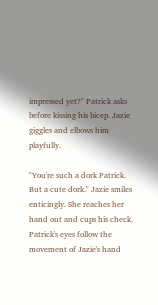impressed yet?" Patrick asks before kissing his bicep. Jazie giggles and elbows him playfully.

"You're such a dork Patrick. But a cute dork." Jazie smiles enticingly. She reaches her hand out and cups his check. Patrick's eyes follow the movement of Jazie's hand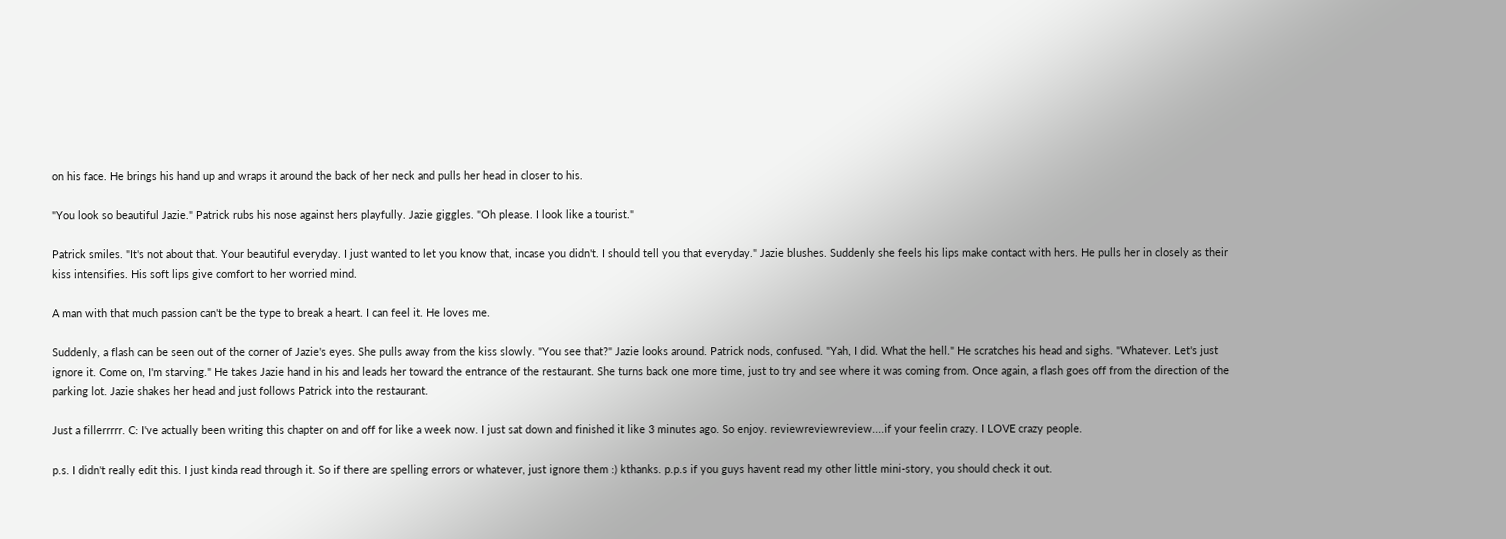on his face. He brings his hand up and wraps it around the back of her neck and pulls her head in closer to his.

"You look so beautiful Jazie." Patrick rubs his nose against hers playfully. Jazie giggles. "Oh please. I look like a tourist."

Patrick smiles. "It's not about that. Your beautiful everyday. I just wanted to let you know that, incase you didn't. I should tell you that everyday." Jazie blushes. Suddenly she feels his lips make contact with hers. He pulls her in closely as their kiss intensifies. His soft lips give comfort to her worried mind.

A man with that much passion can't be the type to break a heart. I can feel it. He loves me.

Suddenly, a flash can be seen out of the corner of Jazie's eyes. She pulls away from the kiss slowly. "You see that?" Jazie looks around. Patrick nods, confused. "Yah, I did. What the hell." He scratches his head and sighs. "Whatever. Let's just ignore it. Come on, I'm starving." He takes Jazie hand in his and leads her toward the entrance of the restaurant. She turns back one more time, just to try and see where it was coming from. Once again, a flash goes off from the direction of the parking lot. Jazie shakes her head and just follows Patrick into the restaurant.

Just a fillerrrrr. C: I've actually been writing this chapter on and off for like a week now. I just sat down and finished it like 3 minutes ago. So enjoy. reviewreviewreview....if your feelin crazy. I LOVE crazy people.

p.s. I didn't really edit this. I just kinda read through it. So if there are spelling errors or whatever, just ignore them :) kthanks. p.p.s if you guys havent read my other little mini-story, you should check it out.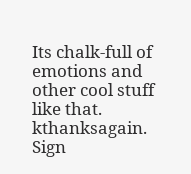Its chalk-full of emotions and other cool stuff like that. kthanksagain.
Sign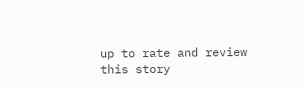up to rate and review this story